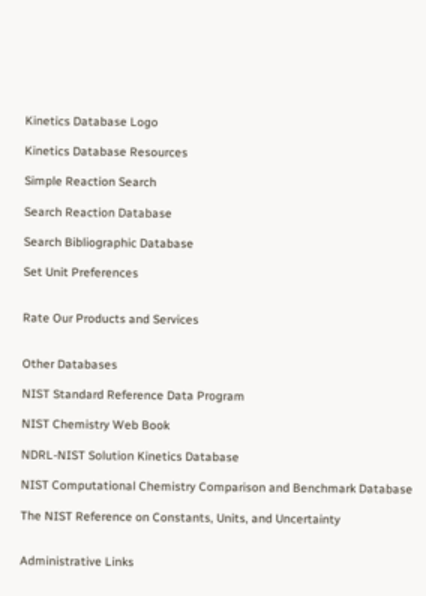Kinetics Database Logo

Kinetics Database Resources

Simple Reaction Search

Search Reaction Database

Search Bibliographic Database

Set Unit Preferences


Rate Our Products and Services


Other Databases

NIST Standard Reference Data Program

NIST Chemistry Web Book

NDRL-NIST Solution Kinetics Database

NIST Computational Chemistry Comparison and Benchmark Database

The NIST Reference on Constants, Units, and Uncertainty


Administrative Links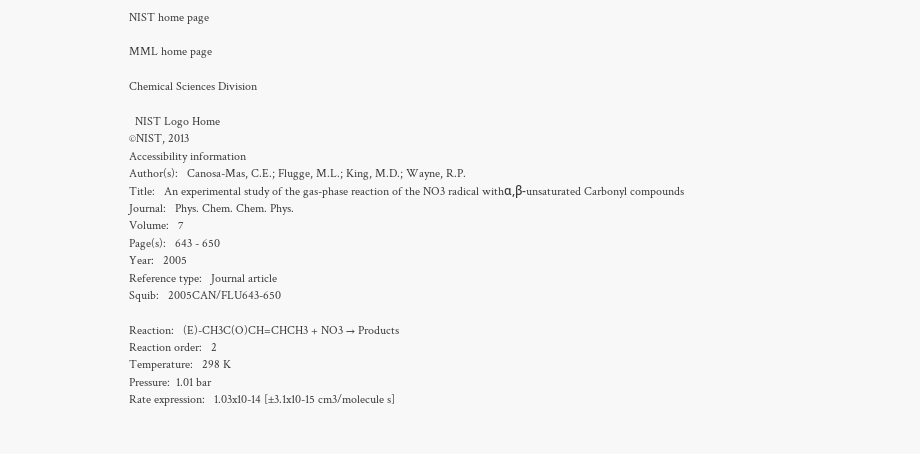NIST home page

MML home page

Chemical Sciences Division

  NIST Logo Home
©NIST, 2013
Accessibility information
Author(s):   Canosa-Mas, C.E.; Flugge, M.L.; King, M.D.; Wayne, R.P.
Title:   An experimental study of the gas-phase reaction of the NO3 radical withα,β-unsaturated Carbonyl compounds
Journal:   Phys. Chem. Chem. Phys.
Volume:   7
Page(s):   643 - 650
Year:   2005
Reference type:   Journal article
Squib:   2005CAN/FLU643-650

Reaction:   (E)-CH3C(O)CH=CHCH3 + NO3 → Products
Reaction order:   2
Temperature:   298 K
Pressure:  1.01 bar
Rate expression:   1.03x10-14 [±3.1x10-15 cm3/molecule s]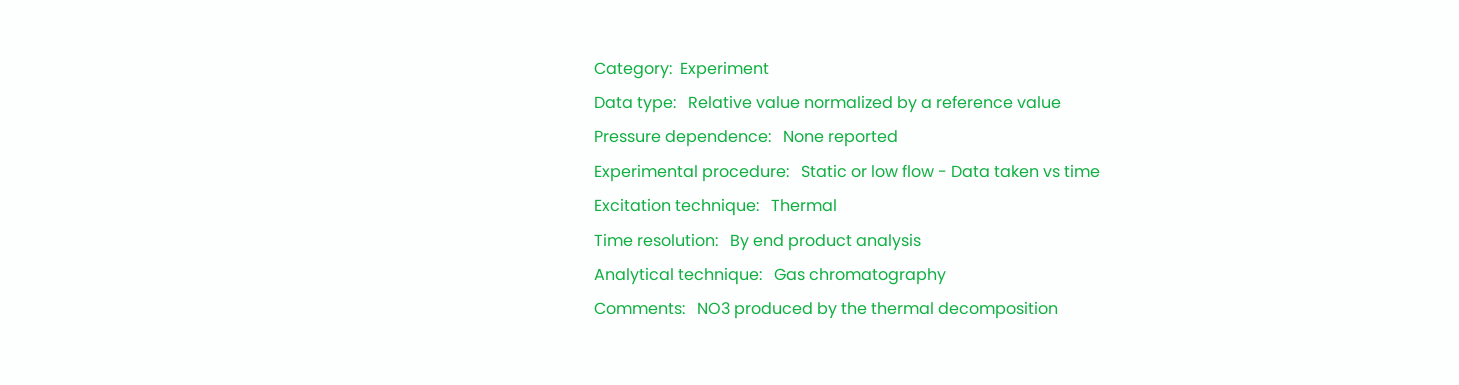Category:  Experiment
Data type:   Relative value normalized by a reference value
Pressure dependence:   None reported
Experimental procedure:   Static or low flow - Data taken vs time
Excitation technique:   Thermal
Time resolution:   By end product analysis
Analytical technique:   Gas chromatography
Comments:   NO3 produced by the thermal decomposition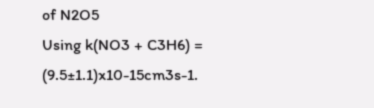of N2O5
Using k(NO3 + C3H6) = (9.5±1.1)x10-15cm3s-1.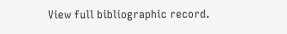View full bibliographic record.